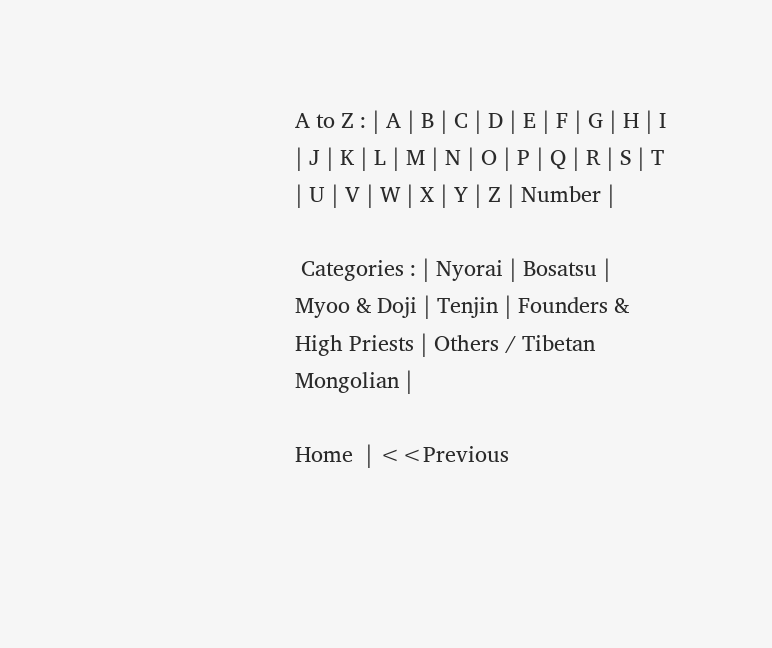A to Z : | A | B | C | D | E | F | G | H | I | J | K | L | M | N | O | P | Q | R | S | T | U | V | W | X | Y | Z | Number |

 Categories : | Nyorai | Bosatsu | Myoo & Doji | Tenjin | Founders & High Priests | Others / Tibetan Mongolian |

Home  | <<Previous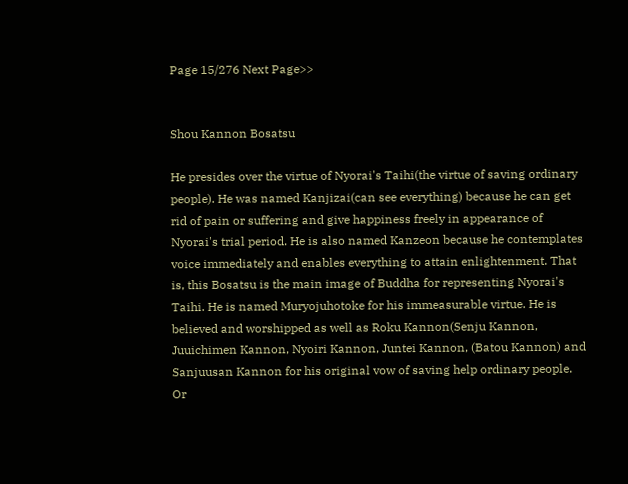Page 15/276 Next Page>>


Shou Kannon Bosatsu

He presides over the virtue of Nyorai's Taihi(the virtue of saving ordinary people). He was named Kanjizai(can see everything) because he can get rid of pain or suffering and give happiness freely in appearance of Nyorai's trial period. He is also named Kanzeon because he contemplates voice immediately and enables everything to attain enlightenment. That is, this Bosatsu is the main image of Buddha for representing Nyorai's Taihi. He is named Muryojuhotoke for his immeasurable virtue. He is believed and worshipped as well as Roku Kannon(Senju Kannon, Juuichimen Kannon, Nyoiri Kannon, Juntei Kannon, (Batou Kannon) and Sanjuusan Kannon for his original vow of saving help ordinary people. Or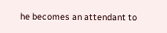he becomes an attendant to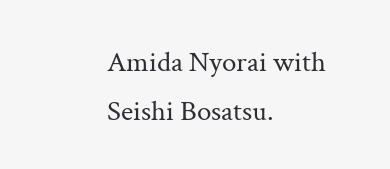Amida Nyorai with Seishi Bosatsu.